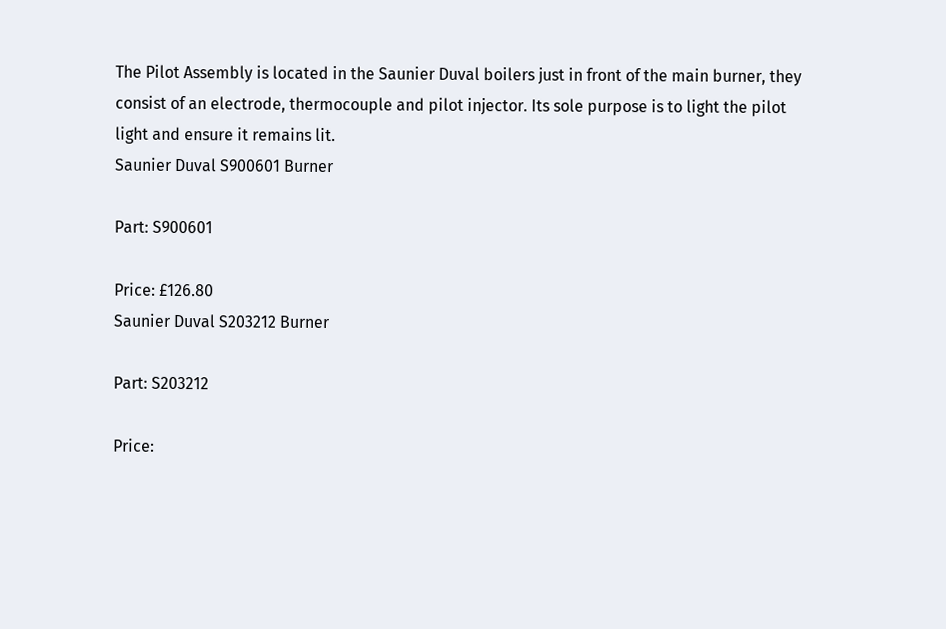The Pilot Assembly is located in the Saunier Duval boilers just in front of the main burner, they consist of an electrode, thermocouple and pilot injector. Its sole purpose is to light the pilot light and ensure it remains lit.
Saunier Duval S900601 Burner

Part: S900601

Price: £126.80
Saunier Duval S203212 Burner

Part: S203212

Price: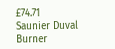£74.71
Saunier Duval Burner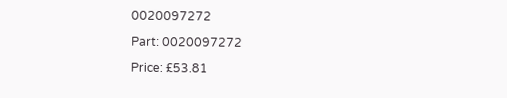0020097272

Part: 0020097272

Price: £53.81